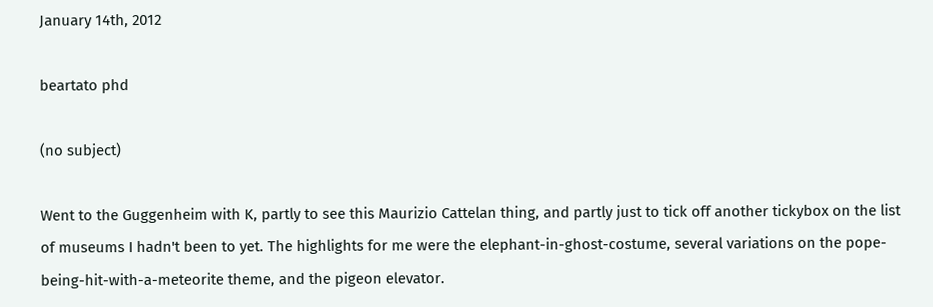January 14th, 2012

beartato phd

(no subject)

Went to the Guggenheim with K, partly to see this Maurizio Cattelan thing, and partly just to tick off another tickybox on the list of museums I hadn't been to yet. The highlights for me were the elephant-in-ghost-costume, several variations on the pope-being-hit-with-a-meteorite theme, and the pigeon elevator.